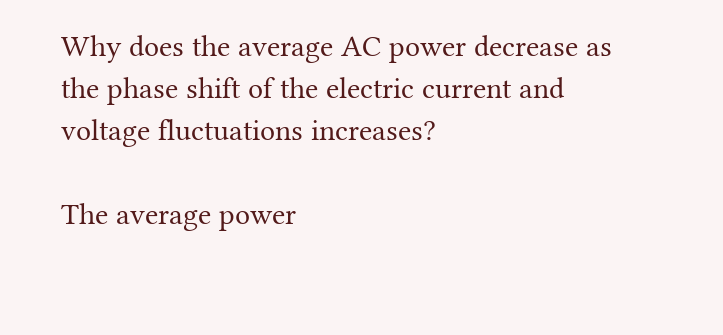Why does the average AC power decrease as the phase shift of the electric current and voltage fluctuations increases?

The average power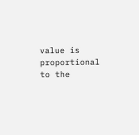value is proportional to the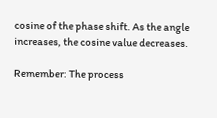cosine of the phase shift. As the angle increases, the cosine value decreases.

Remember: The process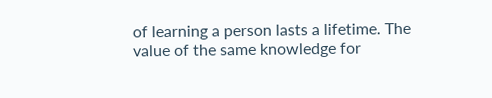of learning a person lasts a lifetime. The value of the same knowledge for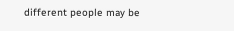different people may be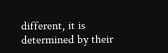different, it is determined by their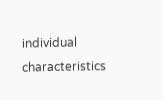individual characteristics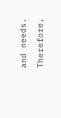and needs. Therefore,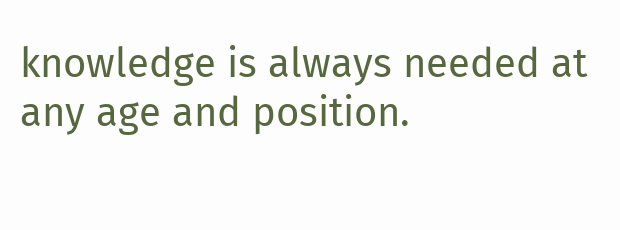knowledge is always needed at any age and position.